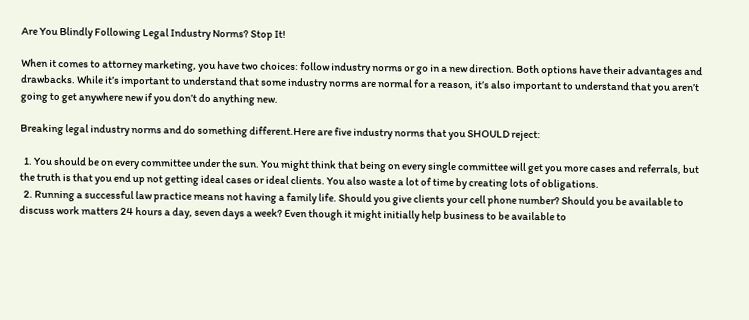Are You Blindly Following Legal Industry Norms? Stop It!

When it comes to attorney marketing, you have two choices: follow industry norms or go in a new direction. Both options have their advantages and drawbacks. While it’s important to understand that some industry norms are normal for a reason, it’s also important to understand that you aren’t going to get anywhere new if you don’t do anything new.

Breaking legal industry norms and do something different.Here are five industry norms that you SHOULD reject:

  1. You should be on every committee under the sun. You might think that being on every single committee will get you more cases and referrals, but the truth is that you end up not getting ideal cases or ideal clients. You also waste a lot of time by creating lots of obligations.
  2. Running a successful law practice means not having a family life. Should you give clients your cell phone number? Should you be available to discuss work matters 24 hours a day, seven days a week? Even though it might initially help business to be available to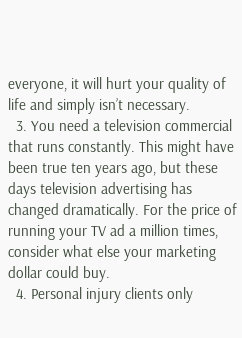everyone, it will hurt your quality of life and simply isn’t necessary.
  3. You need a television commercial that runs constantly. This might have been true ten years ago, but these days television advertising has changed dramatically. For the price of running your TV ad a million times, consider what else your marketing dollar could buy.
  4. Personal injury clients only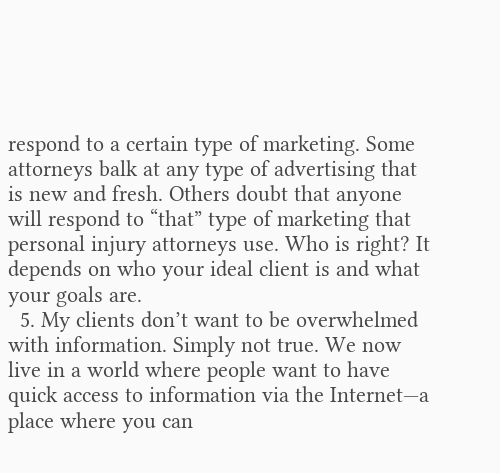respond to a certain type of marketing. Some attorneys balk at any type of advertising that is new and fresh. Others doubt that anyone will respond to “that” type of marketing that personal injury attorneys use. Who is right? It depends on who your ideal client is and what your goals are.
  5. My clients don’t want to be overwhelmed with information. Simply not true. We now live in a world where people want to have quick access to information via the Internet—a place where you can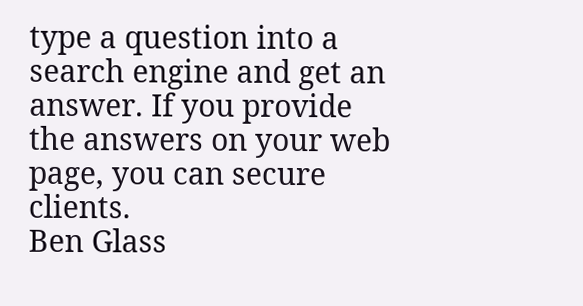type a question into a search engine and get an answer. If you provide the answers on your web page, you can secure clients.
Ben Glass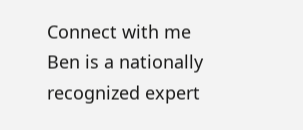Connect with me
Ben is a nationally recognized expert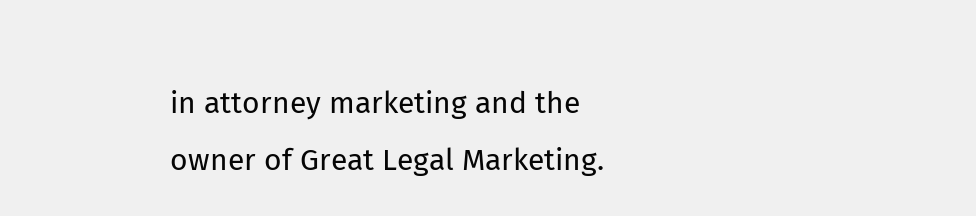in attorney marketing and the owner of Great Legal Marketing.